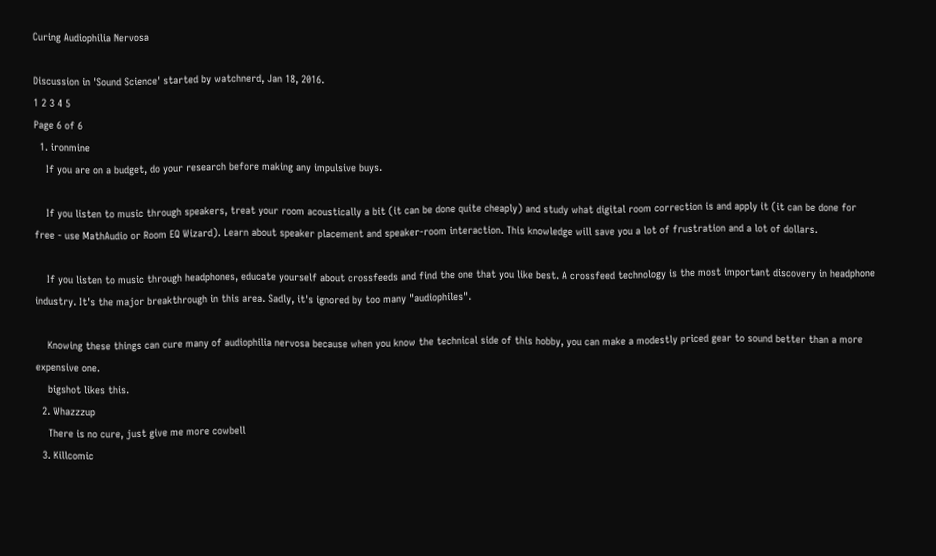Curing Audiophilia Nervosa

Discussion in 'Sound Science' started by watchnerd, Jan 18, 2016.
1 2 3 4 5
Page 6 of 6
  1. ironmine
    If you are on a budget, do your research before making any impulsive buys.

    If you listen to music through speakers, treat your room acoustically a bit (it can be done quite cheaply) and study what digital room correction is and apply it (it can be done for free - use MathAudio or Room EQ Wizard). Learn about speaker placement and speaker-room interaction. This knowledge will save you a lot of frustration and a lot of dollars.

    If you listen to music through headphones, educate yourself about crossfeeds and find the one that you like best. A crossfeed technology is the most important discovery in headphone industry. It's the major breakthrough in this area. Sadly, it's ignored by too many "audiophiles".

    Knowing these things can cure many of audiophilia nervosa because when you know the technical side of this hobby, you can make a modestly priced gear to sound better than a more expensive one.
    bigshot likes this.
  2. Whazzzup
    There is no cure, just give me more cowbell
  3. Killcomic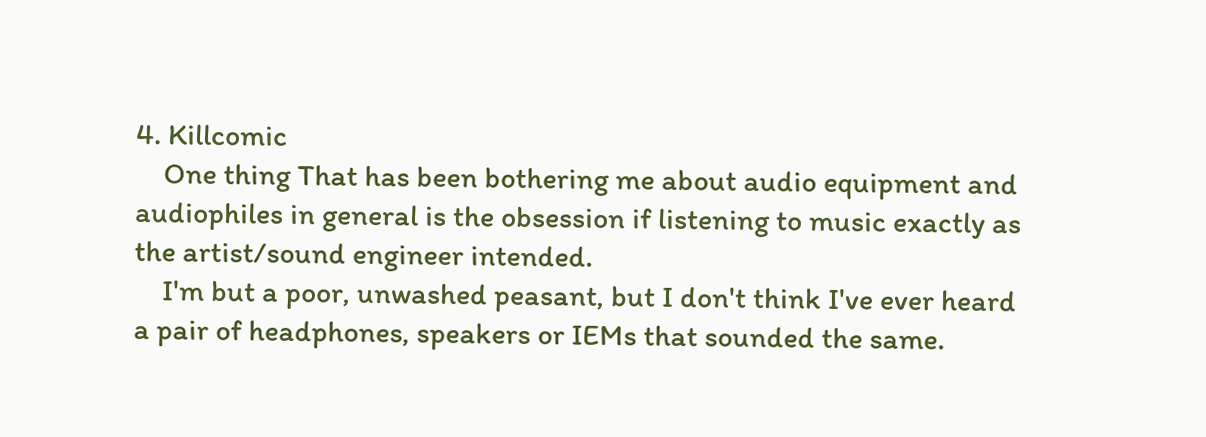4. Killcomic
    One thing That has been bothering me about audio equipment and audiophiles in general is the obsession if listening to music exactly as the artist/sound engineer intended.
    I'm but a poor, unwashed peasant, but I don't think I've ever heard a pair of headphones, speakers or IEMs that sounded the same.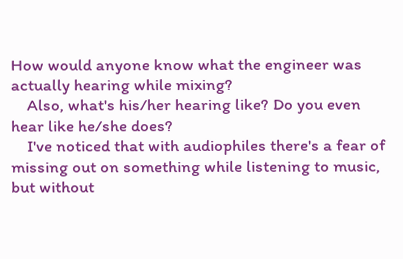How would anyone know what the engineer was actually hearing while mixing?
    Also, what's his/her hearing like? Do you even hear like he/she does?
    I've noticed that with audiophiles there's a fear of missing out on something while listening to music, but without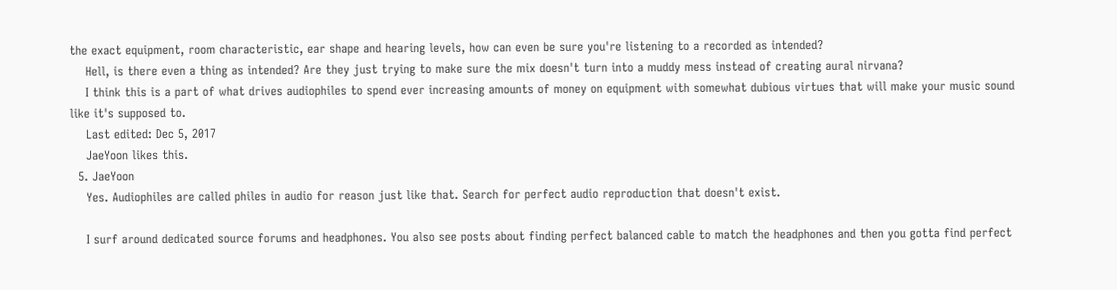the exact equipment, room characteristic, ear shape and hearing levels, how can even be sure you're listening to a recorded as intended?
    Hell, is there even a thing as intended? Are they just trying to make sure the mix doesn't turn into a muddy mess instead of creating aural nirvana?
    I think this is a part of what drives audiophiles to spend ever increasing amounts of money on equipment with somewhat dubious virtues that will make your music sound like it's supposed to.
    Last edited: Dec 5, 2017
    JaeYoon likes this.
  5. JaeYoon
    Yes. Audiophiles are called philes in audio for reason just like that. Search for perfect audio reproduction that doesn't exist.

    I surf around dedicated source forums and headphones. You also see posts about finding perfect balanced cable to match the headphones and then you gotta find perfect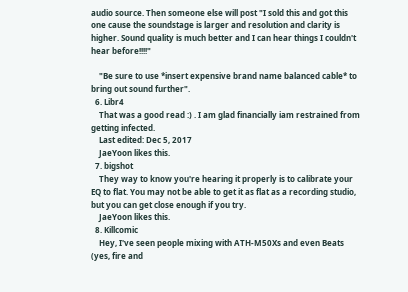audio source. Then someone else will post "I sold this and got this one cause the soundstage is larger and resolution and clarity is higher. Sound quality is much better and I can hear things I couldn't hear before!!!!"

    "Be sure to use *insert expensive brand name balanced cable* to bring out sound further".
  6. Libr4
    That was a good read :) . I am glad financially iam restrained from getting infected.
    Last edited: Dec 5, 2017
    JaeYoon likes this.
  7. bigshot
    They way to know you're hearing it properly is to calibrate your EQ to flat. You may not be able to get it as flat as a recording studio, but you can get close enough if you try.
    JaeYoon likes this.
  8. Killcomic
    Hey, I've seen people mixing with ATH-M50Xs and even Beats (yes, fire and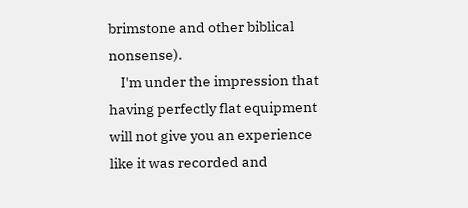brimstone and other biblical nonsense).
    I'm under the impression that having perfectly flat equipment will not give you an experience like it was recorded and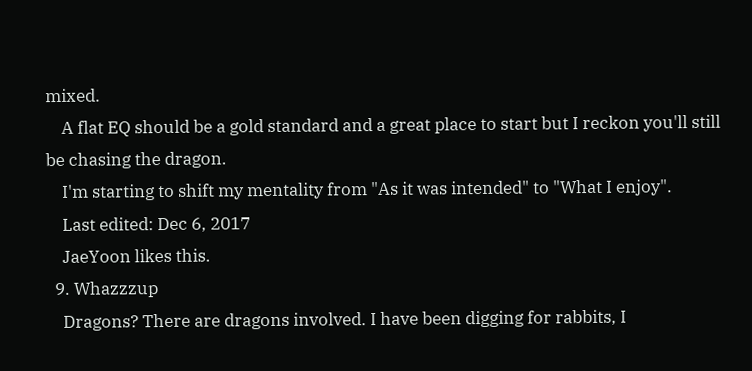mixed.
    A flat EQ should be a gold standard and a great place to start but I reckon you'll still be chasing the dragon.
    I'm starting to shift my mentality from "As it was intended" to "What I enjoy".
    Last edited: Dec 6, 2017
    JaeYoon likes this.
  9. Whazzzup
    Dragons? There are dragons involved. I have been digging for rabbits, I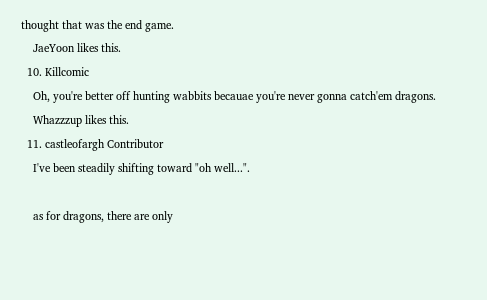thought that was the end game.
    JaeYoon likes this.
  10. Killcomic
    Oh, you're better off hunting wabbits becauae you're never gonna catch'em dragons.
    Whazzzup likes this.
  11. castleofargh Contributor
    I've been steadily shifting toward "oh well...".

    as for dragons, there are only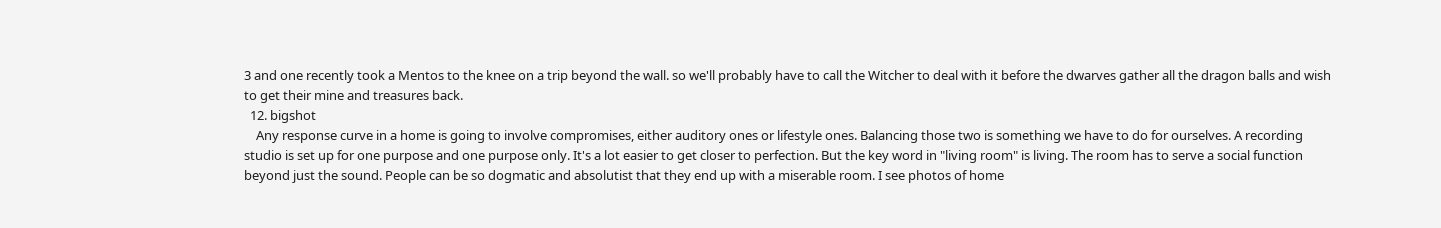3 and one recently took a Mentos to the knee on a trip beyond the wall. so we'll probably have to call the Witcher to deal with it before the dwarves gather all the dragon balls and wish to get their mine and treasures back.
  12. bigshot
    Any response curve in a home is going to involve compromises, either auditory ones or lifestyle ones. Balancing those two is something we have to do for ourselves. A recording studio is set up for one purpose and one purpose only. It's a lot easier to get closer to perfection. But the key word in "living room" is living. The room has to serve a social function beyond just the sound. People can be so dogmatic and absolutist that they end up with a miserable room. I see photos of home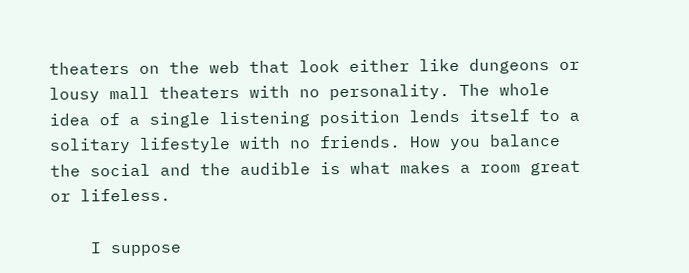theaters on the web that look either like dungeons or lousy mall theaters with no personality. The whole idea of a single listening position lends itself to a solitary lifestyle with no friends. How you balance the social and the audible is what makes a room great or lifeless.

    I suppose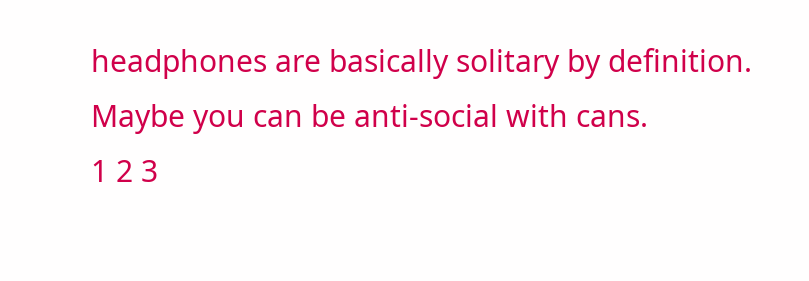headphones are basically solitary by definition. Maybe you can be anti-social with cans.
1 2 3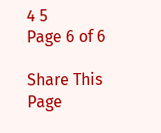4 5
Page 6 of 6

Share This Page